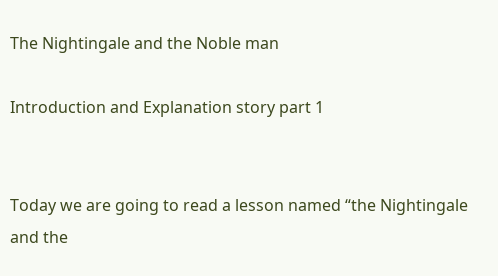The Nightingale and the Noble man

Introduction and Explanation story part 1


Today we are going to read a lesson named “the Nightingale and the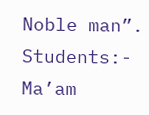Noble man”. Students:- Ma’am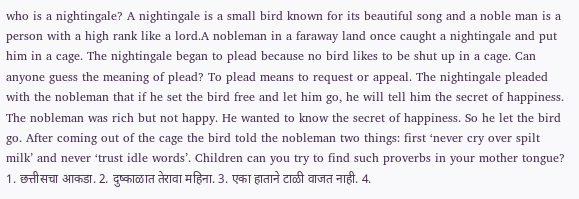who is a nightingale? A nightingale is a small bird known for its beautiful song and a noble man is a person with a high rank like a lord.A nobleman in a faraway land once caught a nightingale and put him in a cage. The nightingale began to plead because no bird likes to be shut up in a cage. Can anyone guess the meaning of plead? To plead means to request or appeal. The nightingale pleaded with the nobleman that if he set the bird free and let him go, he will tell him the secret of happiness. The nobleman was rich but not happy. He wanted to know the secret of happiness. So he let the bird go. After coming out of the cage the bird told the nobleman two things: first ‘never cry over spilt milk’ and never ‘trust idle words’. Children can you try to find such proverbs in your mother tongue? 1. छत्तीसचा आकडा. 2. दुष्काळात तेरावा महिना. 3. एका हाताने टाळी वाजत नाही. 4.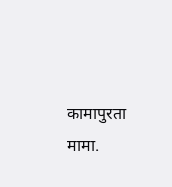कामापुरता मामा.